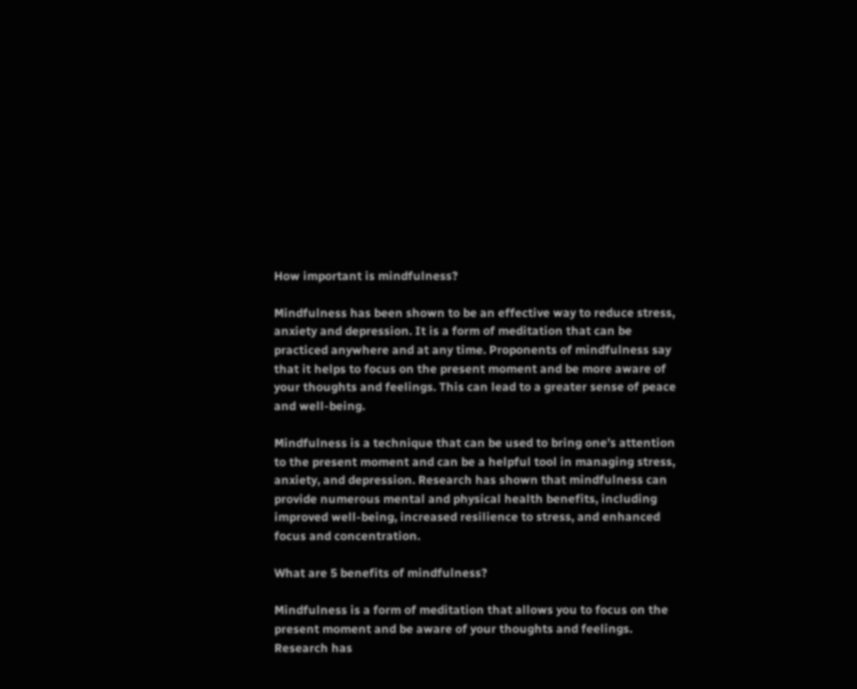How important is mindfulness?

Mindfulness has been shown to be an effective way to reduce stress, anxiety and depression. It is a form of meditation that can be practiced anywhere and at any time. Proponents of mindfulness say that it helps to focus on the present moment and be more aware of your thoughts and feelings. This can lead to a greater sense of peace and well-being.

Mindfulness is a technique that can be used to bring one’s attention to the present moment and can be a helpful tool in managing stress, anxiety, and depression. Research has shown that mindfulness can provide numerous mental and physical health benefits, including improved well-being, increased resilience to stress, and enhanced focus and concentration.

What are 5 benefits of mindfulness?

Mindfulness is a form of meditation that allows you to focus on the present moment and be aware of your thoughts and feelings. Research has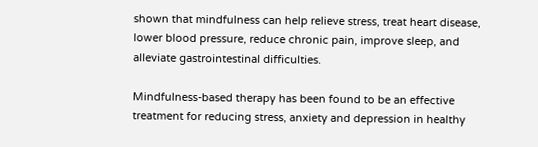shown that mindfulness can help relieve stress, treat heart disease, lower blood pressure, reduce chronic pain, improve sleep, and alleviate gastrointestinal difficulties.

Mindfulness-based therapy has been found to be an effective treatment for reducing stress, anxiety and depression in healthy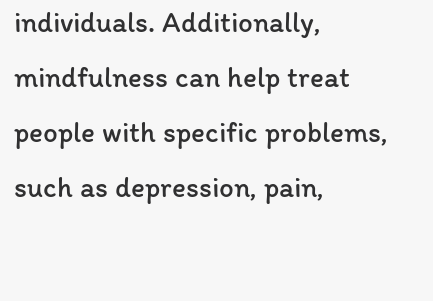individuals. Additionally, mindfulness can help treat people with specific problems, such as depression, pain,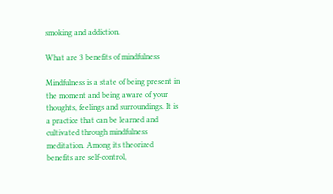smoking and addiction.

What are 3 benefits of mindfulness

Mindfulness is a state of being present in the moment and being aware of your thoughts, feelings and surroundings. It is a practice that can be learned and cultivated through mindfulness meditation. Among its theorized benefits are self-control,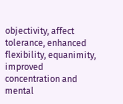objectivity, affect tolerance, enhanced flexibility, equanimity, improved concentration and mental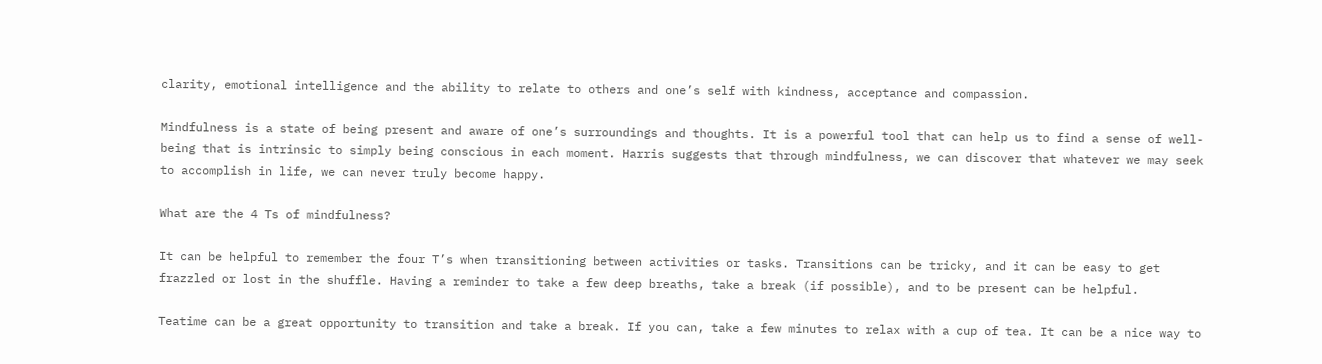clarity, emotional intelligence and the ability to relate to others and one’s self with kindness, acceptance and compassion.

Mindfulness is a state of being present and aware of one’s surroundings and thoughts. It is a powerful tool that can help us to find a sense of well-being that is intrinsic to simply being conscious in each moment. Harris suggests that through mindfulness, we can discover that whatever we may seek to accomplish in life, we can never truly become happy.

What are the 4 Ts of mindfulness?

It can be helpful to remember the four T’s when transitioning between activities or tasks. Transitions can be tricky, and it can be easy to get frazzled or lost in the shuffle. Having a reminder to take a few deep breaths, take a break (if possible), and to be present can be helpful.

Teatime can be a great opportunity to transition and take a break. If you can, take a few minutes to relax with a cup of tea. It can be a nice way to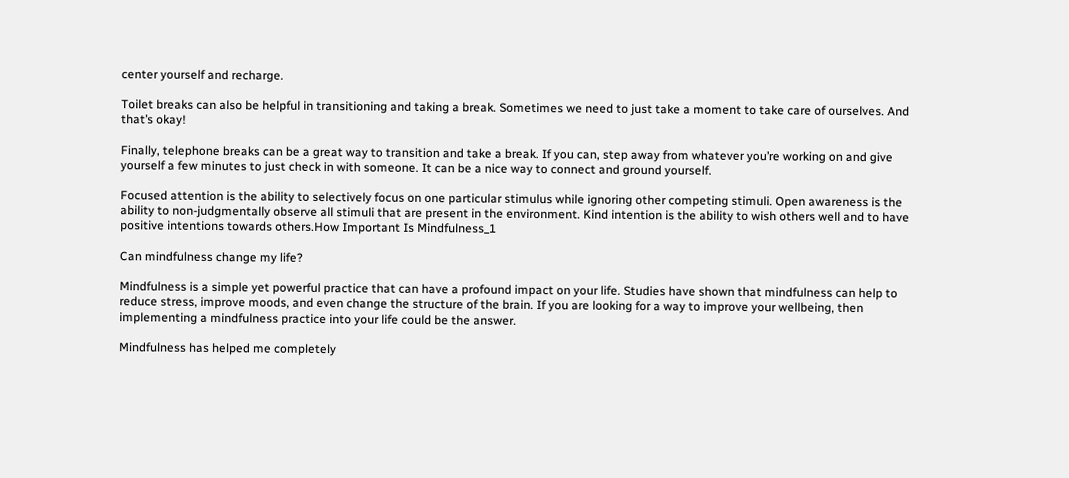center yourself and recharge.

Toilet breaks can also be helpful in transitioning and taking a break. Sometimes we need to just take a moment to take care of ourselves. And that’s okay!

Finally, telephone breaks can be a great way to transition and take a break. If you can, step away from whatever you’re working on and give yourself a few minutes to just check in with someone. It can be a nice way to connect and ground yourself.

Focused attention is the ability to selectively focus on one particular stimulus while ignoring other competing stimuli. Open awareness is the ability to non-judgmentally observe all stimuli that are present in the environment. Kind intention is the ability to wish others well and to have positive intentions towards others.How Important Is Mindfulness_1

Can mindfulness change my life?

Mindfulness is a simple yet powerful practice that can have a profound impact on your life. Studies have shown that mindfulness can help to reduce stress, improve moods, and even change the structure of the brain. If you are looking for a way to improve your wellbeing, then implementing a mindfulness practice into your life could be the answer.

Mindfulness has helped me completely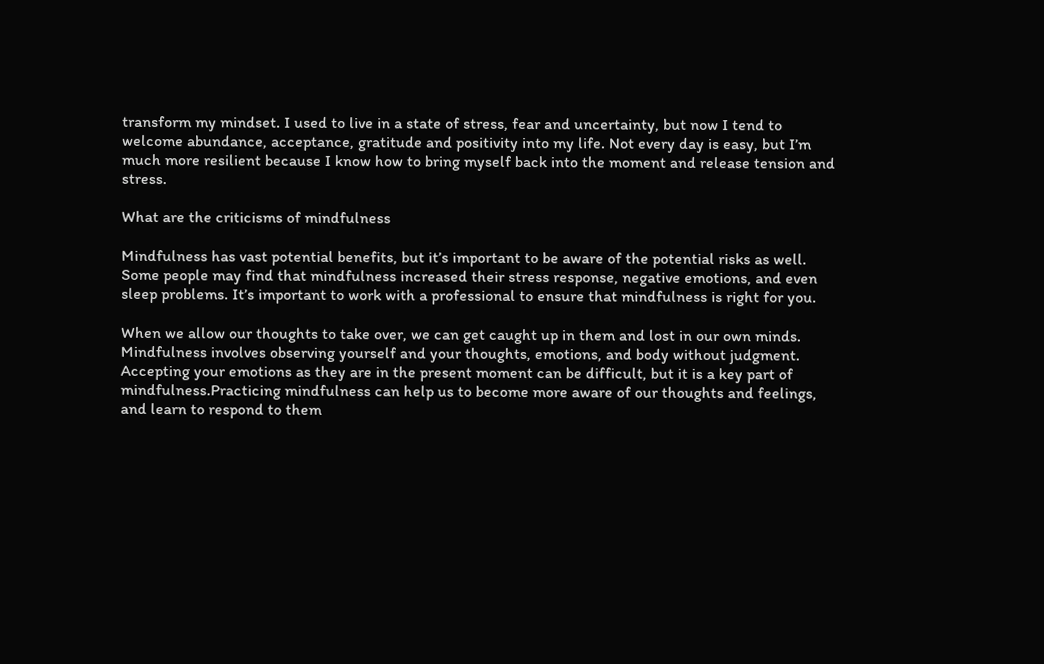transform my mindset. I used to live in a state of stress, fear and uncertainty, but now I tend to welcome abundance, acceptance, gratitude and positivity into my life. Not every day is easy, but I’m much more resilient because I know how to bring myself back into the moment and release tension and stress.

What are the criticisms of mindfulness

Mindfulness has vast potential benefits, but it’s important to be aware of the potential risks as well. Some people may find that mindfulness increased their stress response, negative emotions, and even sleep problems. It’s important to work with a professional to ensure that mindfulness is right for you.

When we allow our thoughts to take over, we can get caught up in them and lost in our own minds. Mindfulness involves observing yourself and your thoughts, emotions, and body without judgment. Accepting your emotions as they are in the present moment can be difficult, but it is a key part of mindfulness.Practicing mindfulness can help us to become more aware of our thoughts and feelings, and learn to respond to them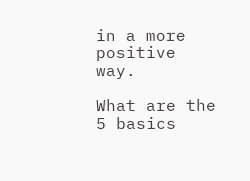in a more positive way.

What are the 5 basics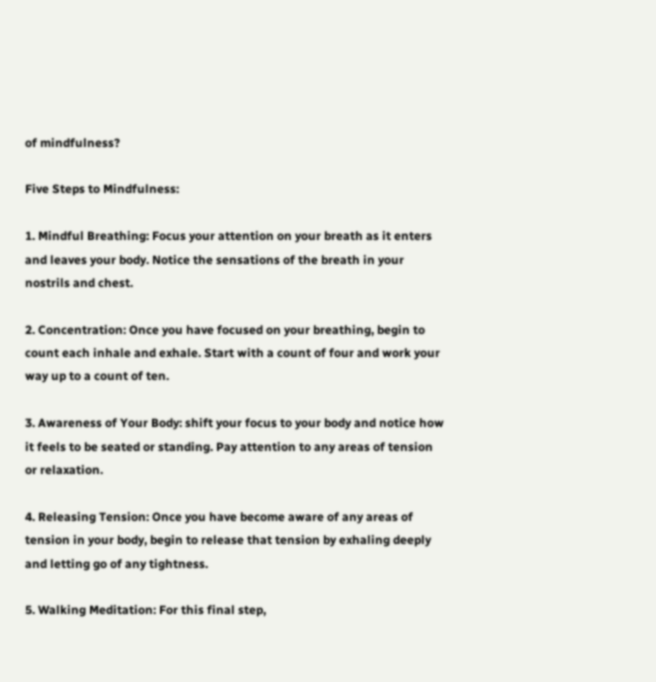of mindfulness?

Five Steps to Mindfulness:

1. Mindful Breathing: Focus your attention on your breath as it enters and leaves your body. Notice the sensations of the breath in your nostrils and chest.

2. Concentration: Once you have focused on your breathing, begin to count each inhale and exhale. Start with a count of four and work your way up to a count of ten.

3. Awareness of Your Body: shift your focus to your body and notice how it feels to be seated or standing. Pay attention to any areas of tension or relaxation.

4. Releasing Tension: Once you have become aware of any areas of tension in your body, begin to release that tension by exhaling deeply and letting go of any tightness.

5. Walking Meditation: For this final step,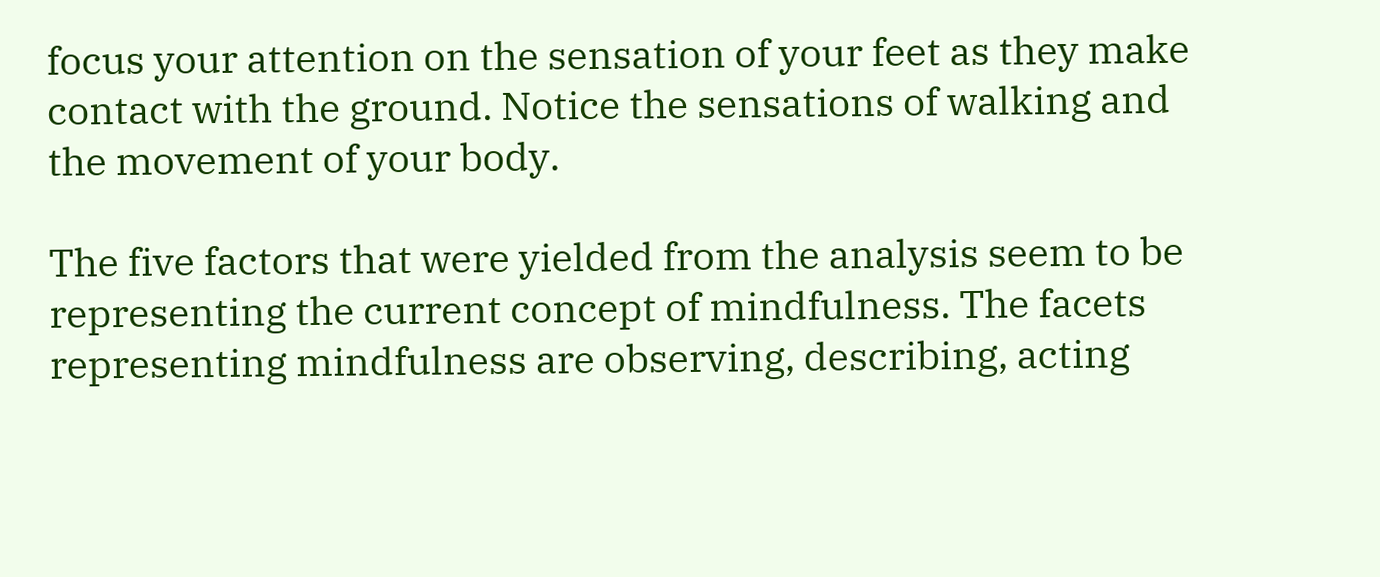focus your attention on the sensation of your feet as they make contact with the ground. Notice the sensations of walking and the movement of your body.

The five factors that were yielded from the analysis seem to be representing the current concept of mindfulness. The facets representing mindfulness are observing, describing, acting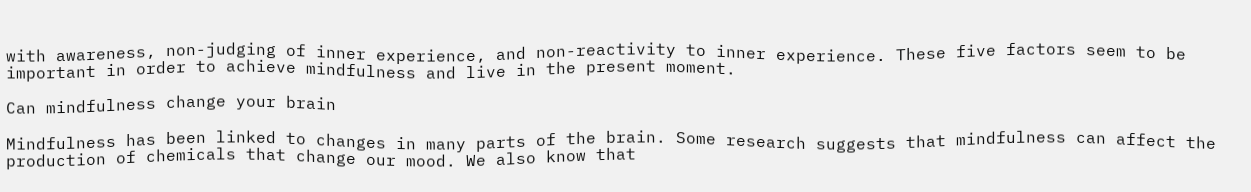with awareness, non-judging of inner experience, and non-reactivity to inner experience. These five factors seem to be important in order to achieve mindfulness and live in the present moment.

Can mindfulness change your brain

Mindfulness has been linked to changes in many parts of the brain. Some research suggests that mindfulness can affect the production of chemicals that change our mood. We also know that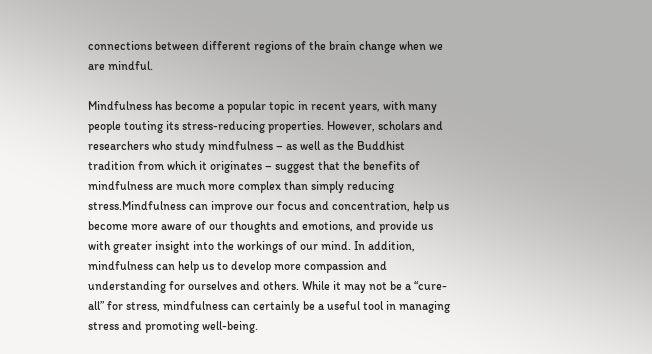connections between different regions of the brain change when we are mindful.

Mindfulness has become a popular topic in recent years, with many people touting its stress-reducing properties. However, scholars and researchers who study mindfulness – as well as the Buddhist tradition from which it originates – suggest that the benefits of mindfulness are much more complex than simply reducing stress.Mindfulness can improve our focus and concentration, help us become more aware of our thoughts and emotions, and provide us with greater insight into the workings of our mind. In addition, mindfulness can help us to develop more compassion and understanding for ourselves and others. While it may not be a “cure-all” for stress, mindfulness can certainly be a useful tool in managing stress and promoting well-being.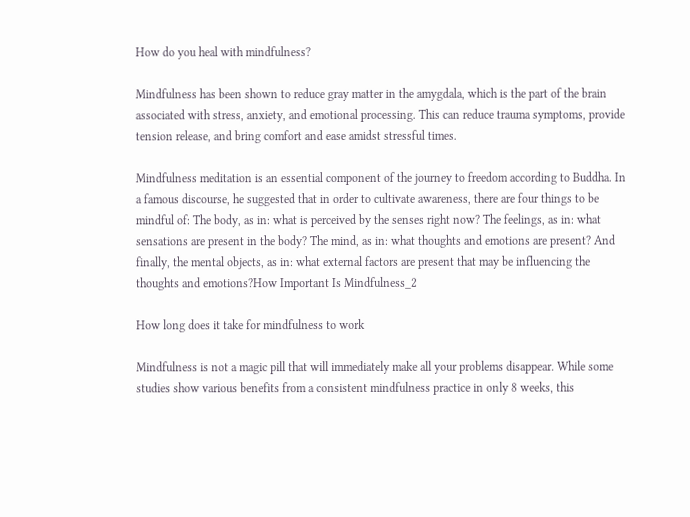How do you heal with mindfulness?

Mindfulness has been shown to reduce gray matter in the amygdala, which is the part of the brain associated with stress, anxiety, and emotional processing. This can reduce trauma symptoms, provide tension release, and bring comfort and ease amidst stressful times.

Mindfulness meditation is an essential component of the journey to freedom according to Buddha. In a famous discourse, he suggested that in order to cultivate awareness, there are four things to be mindful of: The body, as in: what is perceived by the senses right now? The feelings, as in: what sensations are present in the body? The mind, as in: what thoughts and emotions are present? And finally, the mental objects, as in: what external factors are present that may be influencing the thoughts and emotions?How Important Is Mindfulness_2

How long does it take for mindfulness to work

Mindfulness is not a magic pill that will immediately make all your problems disappear. While some studies show various benefits from a consistent mindfulness practice in only 8 weeks, this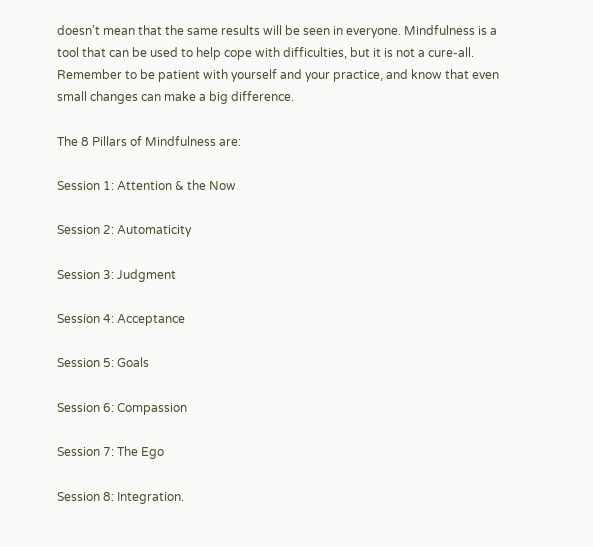doesn’t mean that the same results will be seen in everyone. Mindfulness is a tool that can be used to help cope with difficulties, but it is not a cure-all. Remember to be patient with yourself and your practice, and know that even small changes can make a big difference.

The 8 Pillars of Mindfulness are:

Session 1: Attention & the Now

Session 2: Automaticity

Session 3: Judgment

Session 4: Acceptance

Session 5: Goals

Session 6: Compassion

Session 7: The Ego

Session 8: Integration.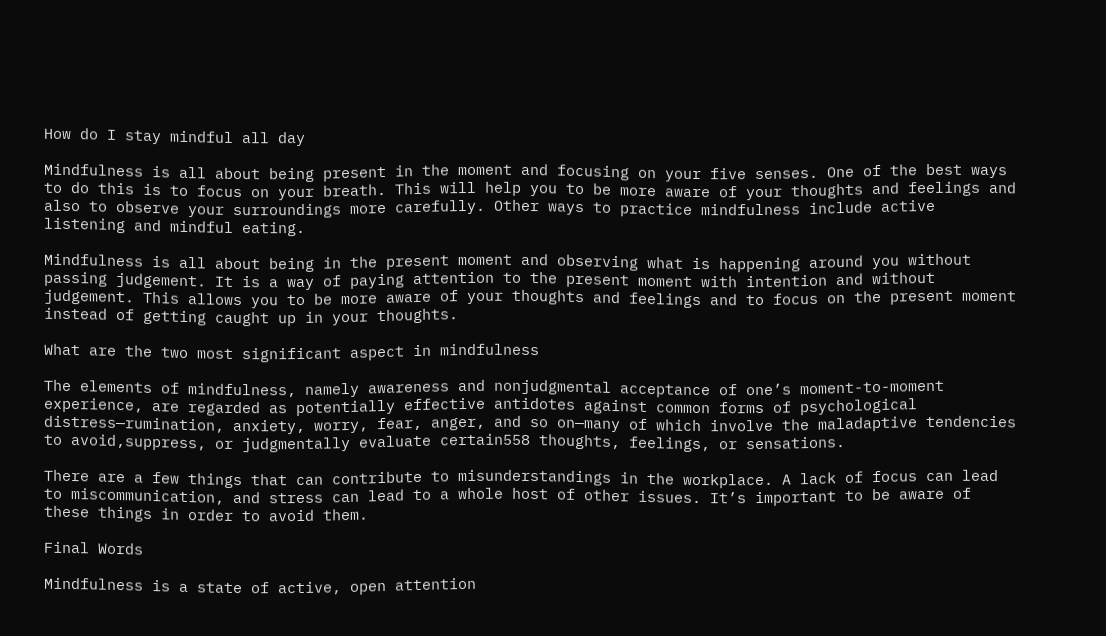How do I stay mindful all day

Mindfulness is all about being present in the moment and focusing on your five senses. One of the best ways to do this is to focus on your breath. This will help you to be more aware of your thoughts and feelings and also to observe your surroundings more carefully. Other ways to practice mindfulness include active listening and mindful eating.

Mindfulness is all about being in the present moment and observing what is happening around you without passing judgement. It is a way of paying attention to the present moment with intention and without judgement. This allows you to be more aware of your thoughts and feelings and to focus on the present moment instead of getting caught up in your thoughts.

What are the two most significant aspect in mindfulness

The elements of mindfulness, namely awareness and nonjudgmental acceptance of one’s moment-to-moment experience, are regarded as potentially effective antidotes against common forms of psychological distress—rumination, anxiety, worry, fear, anger, and so on—many of which involve the maladaptive tendencies to avoid,suppress, or judgmentally evaluate certain558 thoughts, feelings, or sensations.

There are a few things that can contribute to misunderstandings in the workplace. A lack of focus can lead to miscommunication, and stress can lead to a whole host of other issues. It’s important to be aware of these things in order to avoid them.

Final Words

Mindfulness is a state of active, open attention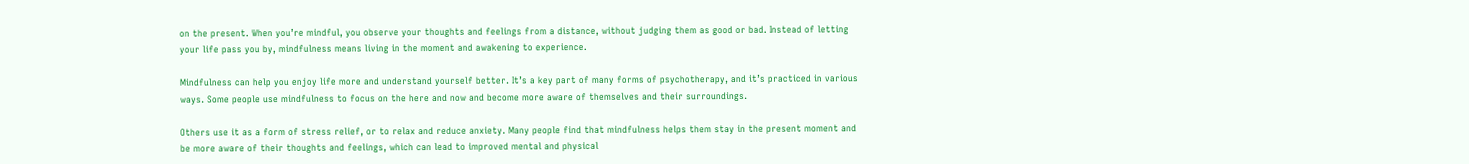on the present. When you’re mindful, you observe your thoughts and feelings from a distance, without judging them as good or bad. Instead of letting your life pass you by, mindfulness means living in the moment and awakening to experience.

Mindfulness can help you enjoy life more and understand yourself better. It’s a key part of many forms of psychotherapy, and it’s practiced in various ways. Some people use mindfulness to focus on the here and now and become more aware of themselves and their surroundings.

Others use it as a form of stress relief, or to relax and reduce anxiety. Many people find that mindfulness helps them stay in the present moment and be more aware of their thoughts and feelings, which can lead to improved mental and physical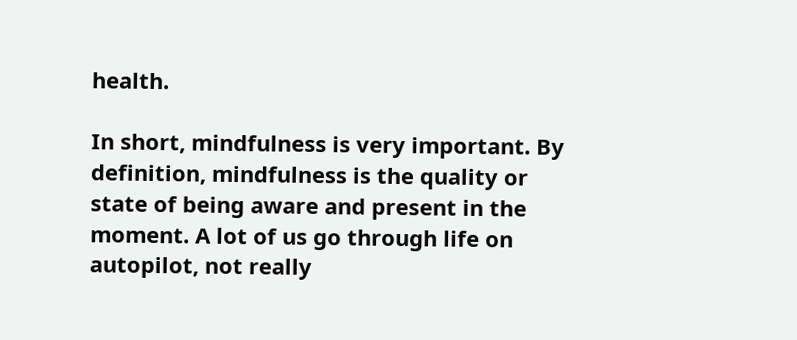health.

In short, mindfulness is very important. By definition, mindfulness is the quality or state of being aware and present in the moment. A lot of us go through life on autopilot, not really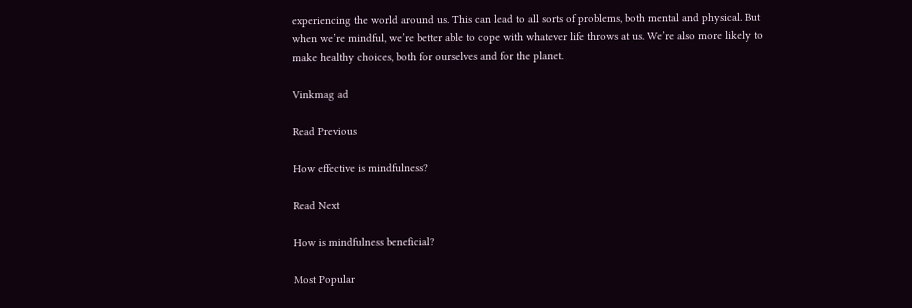experiencing the world around us. This can lead to all sorts of problems, both mental and physical. But when we’re mindful, we’re better able to cope with whatever life throws at us. We’re also more likely to make healthy choices, both for ourselves and for the planet.

Vinkmag ad

Read Previous

How effective is mindfulness?

Read Next

How is mindfulness beneficial?

Most Popular